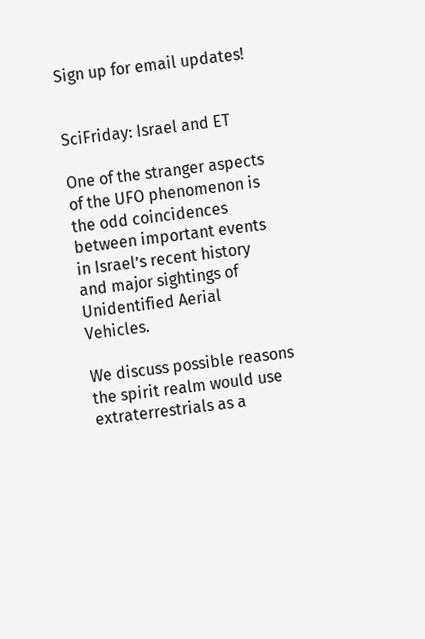Sign up for email updates!


SciFriday: Israel and ET

One of the stranger aspects of the UFO phenomenon is the odd coincidences between important events in Israel’s recent history and major sightings of Unidentified Aerial Vehicles.

We discuss possible reasons the spirit realm would use extraterrestrials as a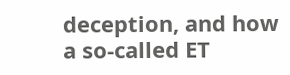deception, and how a so-called ET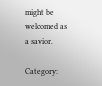might be welcomed as a savior.

Category: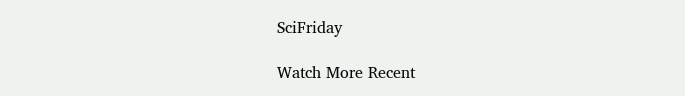SciFriday

Watch More Recent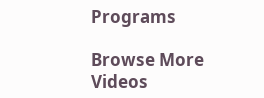Programs

Browse More Videos